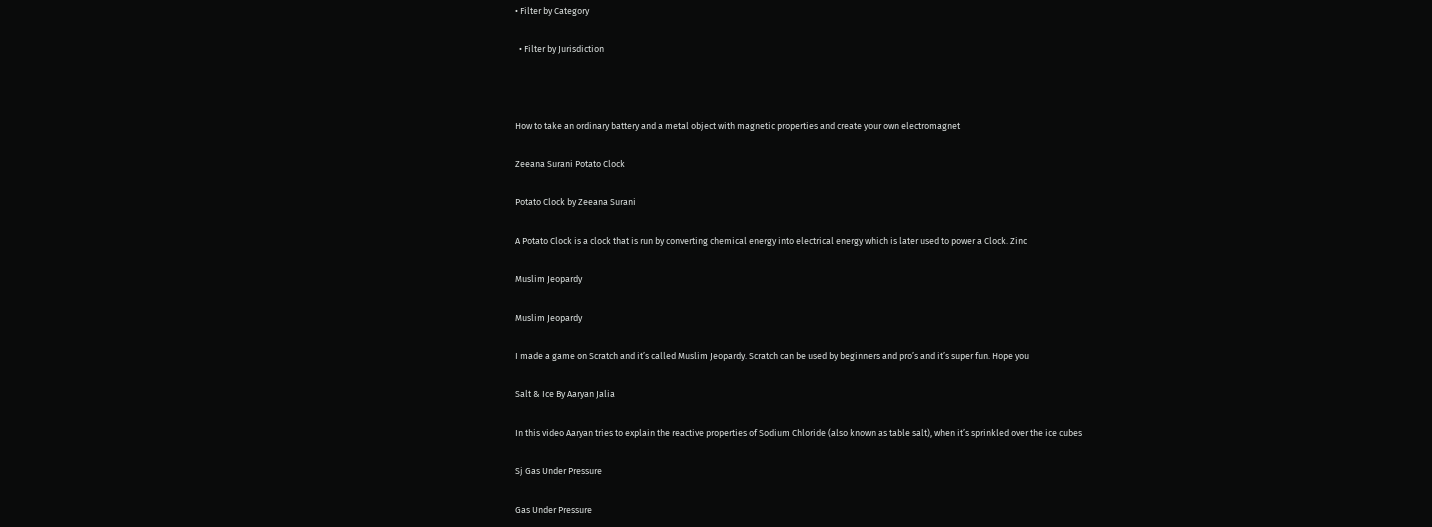• Filter by Category

  • Filter by Jurisdiction



How to take an ordinary battery and a metal object with magnetic properties and create your own electromagnet

Zeeana Surani Potato Clock

Potato Clock by Zeeana Surani

A Potato Clock is a clock that is run by converting chemical energy into electrical energy which is later used to power a Clock. Zinc

Muslim Jeopardy

Muslim Jeopardy

I made a game on Scratch and it’s called Muslim Jeopardy. Scratch can be used by beginners and pro’s and it’s super fun. Hope you

Salt & Ice By Aaryan Jalia

In this video Aaryan tries to explain the reactive properties of Sodium Chloride (also known as table salt), when it’s sprinkled over the ice cubes

Sj Gas Under Pressure

Gas Under Pressure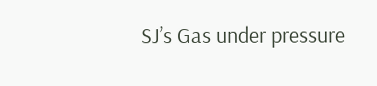SJ’s Gas under pressure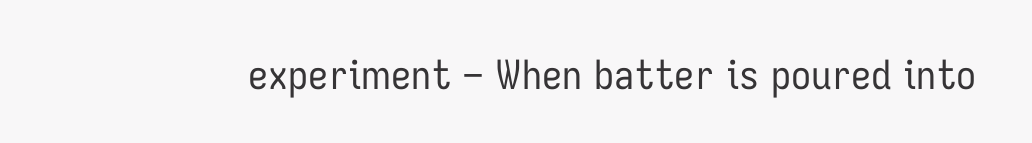experiment – When batter is poured into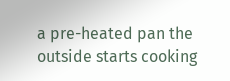a pre-heated pan the outside starts cooking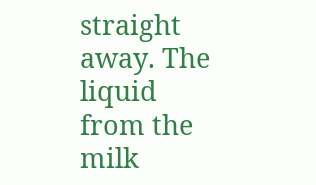straight away. The liquid from the milk